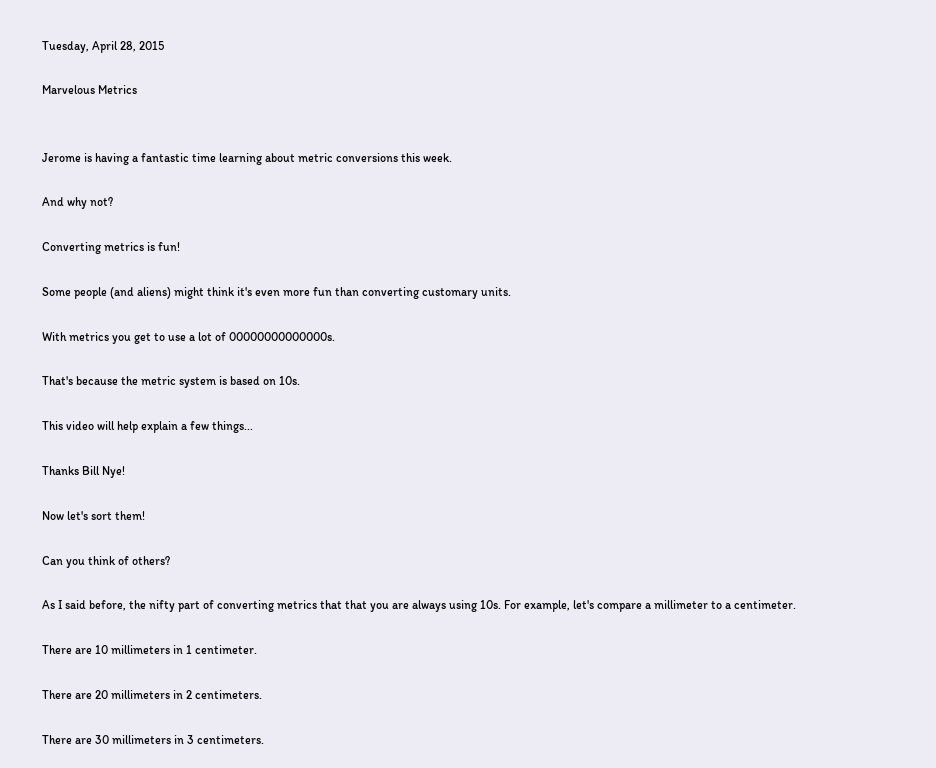Tuesday, April 28, 2015

Marvelous Metrics


Jerome is having a fantastic time learning about metric conversions this week.

And why not?

Converting metrics is fun!

Some people (and aliens) might think it's even more fun than converting customary units.

With metrics you get to use a lot of 00000000000000s.

That's because the metric system is based on 10s.

This video will help explain a few things...

Thanks Bill Nye!

Now let's sort them!

Can you think of others?

As I said before, the nifty part of converting metrics that that you are always using 10s. For example, let's compare a millimeter to a centimeter.

There are 10 millimeters in 1 centimeter.

There are 20 millimeters in 2 centimeters.

There are 30 millimeters in 3 centimeters.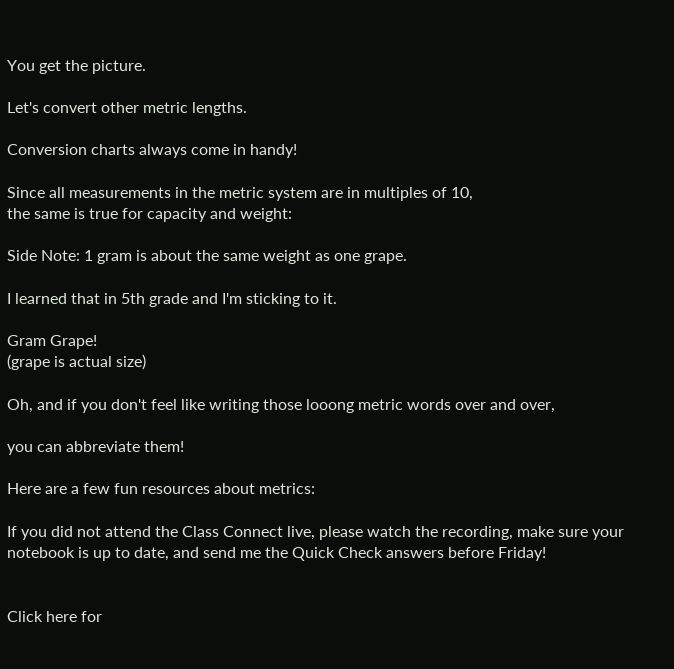You get the picture.

Let's convert other metric lengths.

Conversion charts always come in handy!

Since all measurements in the metric system are in multiples of 10,
the same is true for capacity and weight:

Side Note: 1 gram is about the same weight as one grape.

I learned that in 5th grade and I'm sticking to it.

Gram Grape!
(grape is actual size)

Oh, and if you don't feel like writing those looong metric words over and over,

you can abbreviate them!

Here are a few fun resources about metrics:

If you did not attend the Class Connect live, please watch the recording, make sure your notebook is up to date, and send me the Quick Check answers before Friday!


Click here for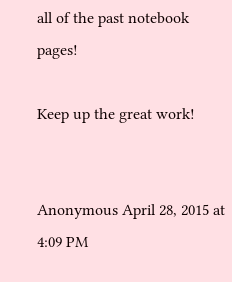all of the past notebook pages!

Keep up the great work!


Anonymous April 28, 2015 at 4:09 PM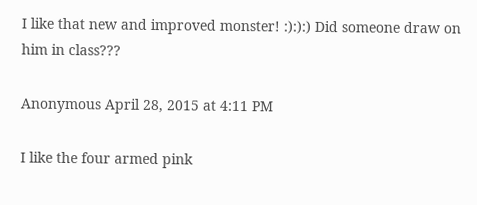I like that new and improved monster! :):):) Did someone draw on him in class???

Anonymous April 28, 2015 at 4:11 PM

I like the four armed pink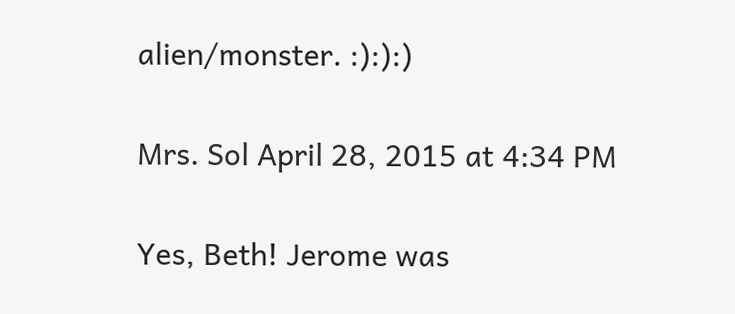alien/monster. :):):)

Mrs. Sol April 28, 2015 at 4:34 PM

Yes, Beth! Jerome was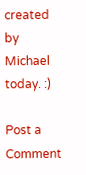created by Michael today. :)

Post a Comment